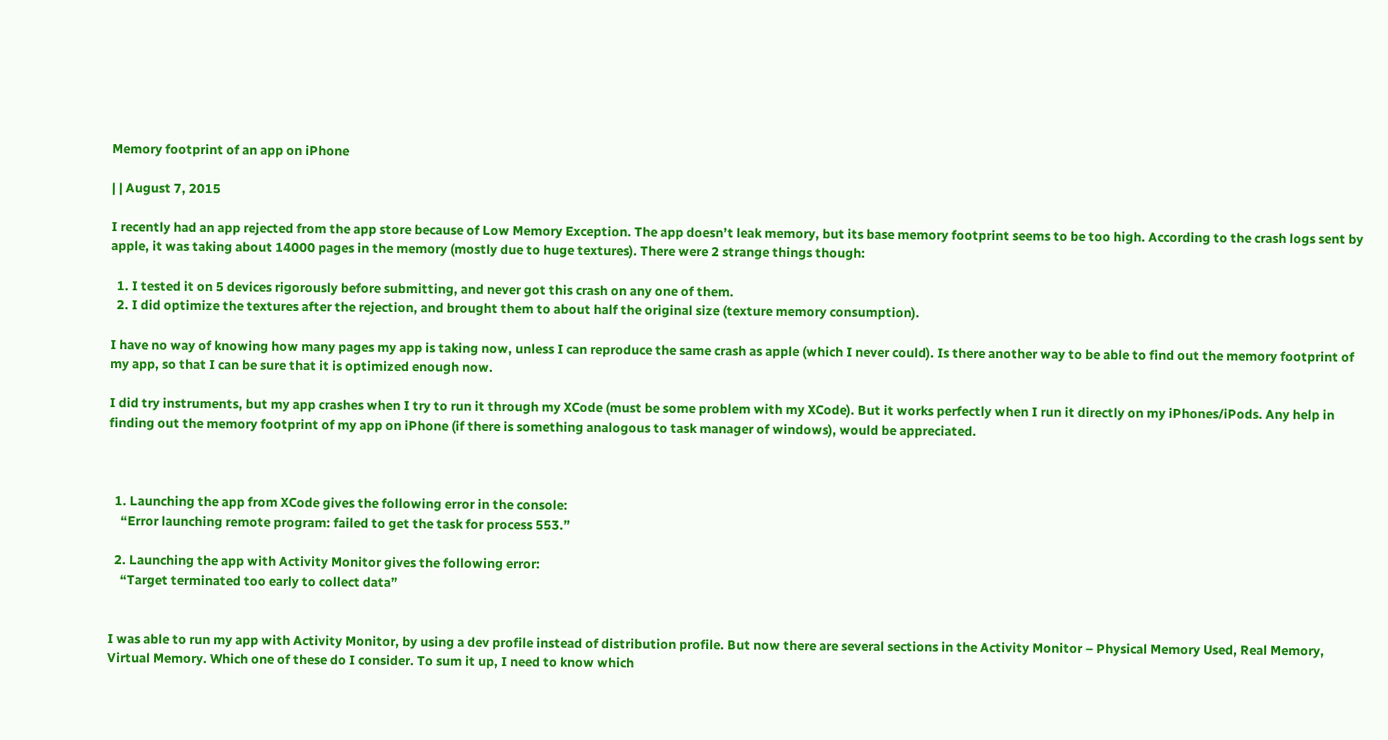Memory footprint of an app on iPhone

| | August 7, 2015

I recently had an app rejected from the app store because of Low Memory Exception. The app doesn’t leak memory, but its base memory footprint seems to be too high. According to the crash logs sent by apple, it was taking about 14000 pages in the memory (mostly due to huge textures). There were 2 strange things though:

  1. I tested it on 5 devices rigorously before submitting, and never got this crash on any one of them.
  2. I did optimize the textures after the rejection, and brought them to about half the original size (texture memory consumption).

I have no way of knowing how many pages my app is taking now, unless I can reproduce the same crash as apple (which I never could). Is there another way to be able to find out the memory footprint of my app, so that I can be sure that it is optimized enough now.

I did try instruments, but my app crashes when I try to run it through my XCode (must be some problem with my XCode). But it works perfectly when I run it directly on my iPhones/iPods. Any help in finding out the memory footprint of my app on iPhone (if there is something analogous to task manager of windows), would be appreciated.



  1. Launching the app from XCode gives the following error in the console:
    “Error launching remote program: failed to get the task for process 553.”

  2. Launching the app with Activity Monitor gives the following error:
    “Target terminated too early to collect data”


I was able to run my app with Activity Monitor, by using a dev profile instead of distribution profile. But now there are several sections in the Activity Monitor – Physical Memory Used, Real Memory, Virtual Memory. Which one of these do I consider. To sum it up, I need to know which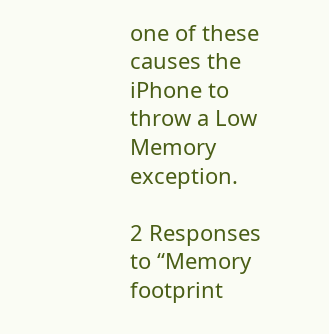one of these causes the iPhone to throw a Low Memory exception.

2 Responses to “Memory footprint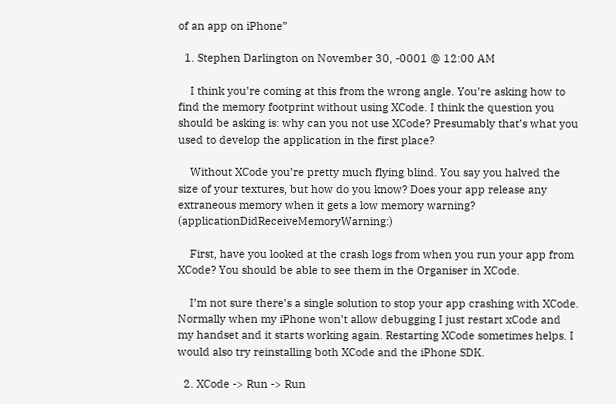of an app on iPhone”

  1. Stephen Darlington on November 30, -0001 @ 12:00 AM

    I think you’re coming at this from the wrong angle. You’re asking how to find the memory footprint without using XCode. I think the question you should be asking is: why can you not use XCode? Presumably that’s what you used to develop the application in the first place?

    Without XCode you’re pretty much flying blind. You say you halved the size of your textures, but how do you know? Does your app release any extraneous memory when it gets a low memory warning? (applicationDidReceiveMemoryWarning:)

    First, have you looked at the crash logs from when you run your app from XCode? You should be able to see them in the Organiser in XCode.

    I’m not sure there’s a single solution to stop your app crashing with XCode. Normally when my iPhone won’t allow debugging I just restart xCode and my handset and it starts working again. Restarting XCode sometimes helps. I would also try reinstalling both XCode and the iPhone SDK.

  2. XCode -> Run -> Run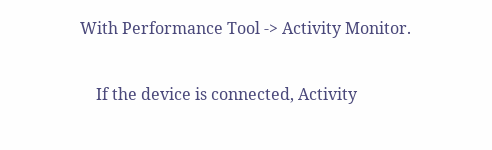With Performance Tool -> Activity Monitor.

    If the device is connected, Activity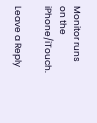Monitor runs on the iPhone/iTouch.

Leave a Reply